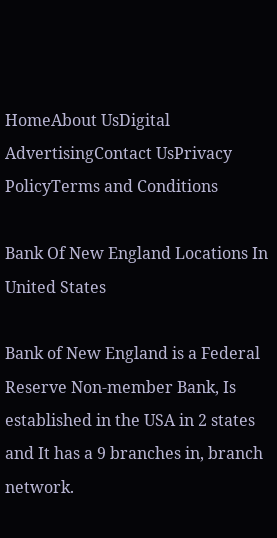HomeAbout UsDigital AdvertisingContact UsPrivacy PolicyTerms and Conditions

Bank Of New England Locations In United States

Bank of New England is a Federal Reserve Non-member Bank, Is established in the USA in 2 states and It has a 9 branches in, branch network.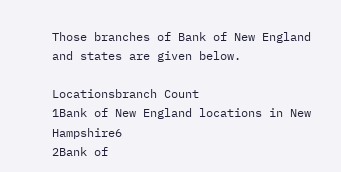Those branches of Bank of New England and states are given below.

Locationsbranch Count
1Bank of New England locations in New Hampshire6
2Bank of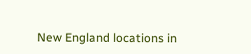New England locations in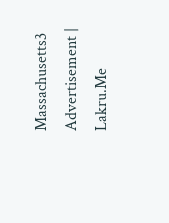Massachusetts3
Advertisement | Lakru.Me